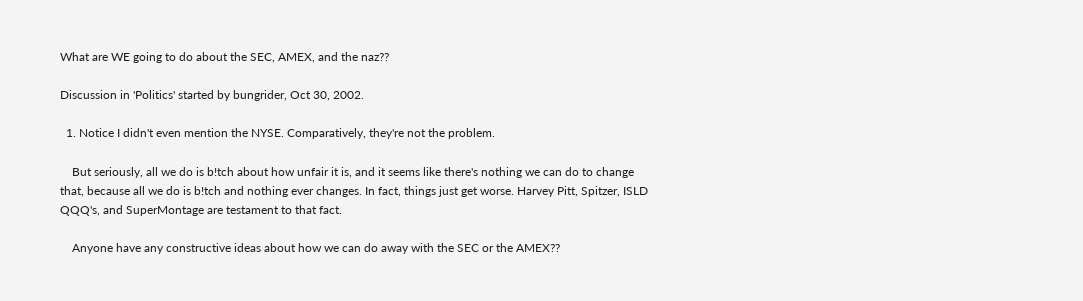What are WE going to do about the SEC, AMEX, and the naz??

Discussion in 'Politics' started by bungrider, Oct 30, 2002.

  1. Notice I didn't even mention the NYSE. Comparatively, they're not the problem.

    But seriously, all we do is b!tch about how unfair it is, and it seems like there's nothing we can do to change that, because all we do is b!tch and nothing ever changes. In fact, things just get worse. Harvey Pitt, Spitzer, ISLD QQQ's, and SuperMontage are testament to that fact.

    Anyone have any constructive ideas about how we can do away with the SEC or the AMEX??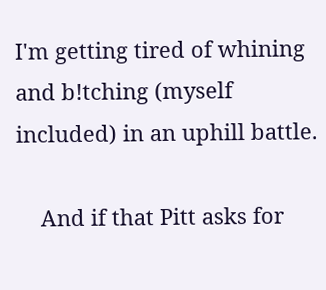I'm getting tired of whining and b!tching (myself included) in an uphill battle.

    And if that Pitt asks for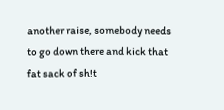another raise, somebody needs to go down there and kick that fat sack of sh!t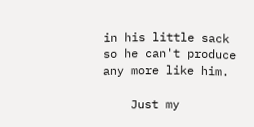in his little sack so he can't produce any more like him.

    Just my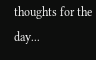thoughts for the day...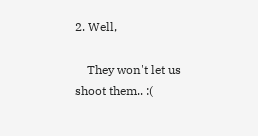2. Well,

    They won't let us shoot them.. :(